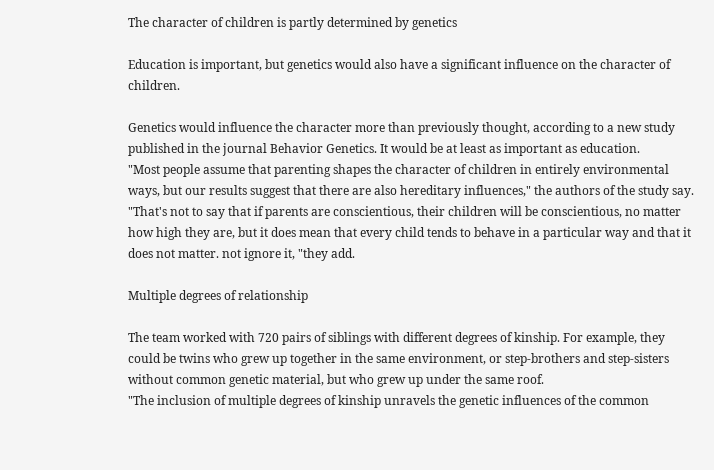The character of children is partly determined by genetics

Education is important, but genetics would also have a significant influence on the character of children.

Genetics would influence the character more than previously thought, according to a new study published in the journal Behavior Genetics. It would be at least as important as education.
"Most people assume that parenting shapes the character of children in entirely environmental ways, but our results suggest that there are also hereditary influences," the authors of the study say. "That's not to say that if parents are conscientious, their children will be conscientious, no matter how high they are, but it does mean that every child tends to behave in a particular way and that it does not matter. not ignore it, "they add.

Multiple degrees of relationship

The team worked with 720 pairs of siblings with different degrees of kinship. For example, they could be twins who grew up together in the same environment, or step-brothers and step-sisters without common genetic material, but who grew up under the same roof.
"The inclusion of multiple degrees of kinship unravels the genetic influences of the common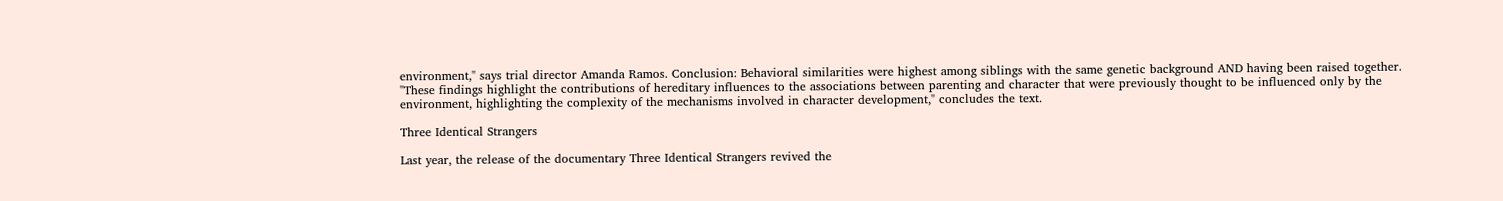environment," says trial director Amanda Ramos. Conclusion: Behavioral similarities were highest among siblings with the same genetic background AND having been raised together. "These findings highlight the contributions of hereditary influences to the associations between parenting and character that were previously thought to be influenced only by the environment, highlighting the complexity of the mechanisms involved in character development," concludes the text.

Three Identical Strangers

Last year, the release of the documentary Three Identical Strangers revived the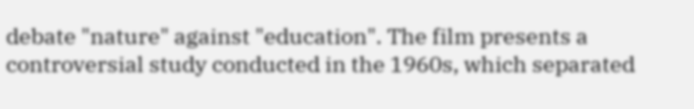debate "nature" against "education". The film presents a controversial study conducted in the 1960s, which separated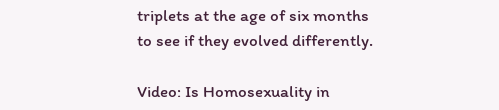triplets at the age of six months to see if they evolved differently.

Video: Is Homosexuality in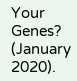Your Genes? (January 2020).